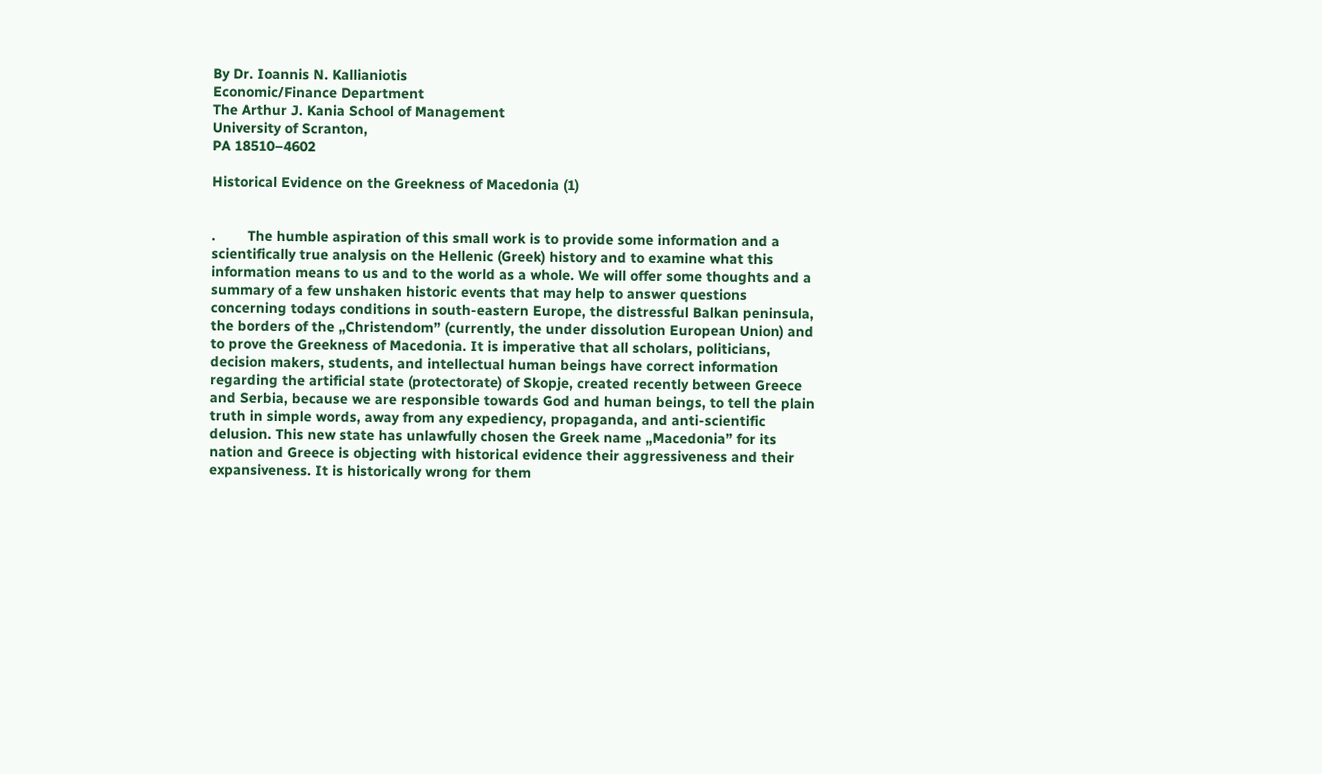By Dr. Ioannis N. Kallianiotis
Economic/Finance Department
The Arthur J. Kania School of Management
University of Scranton,
PA 18510–4602

Historical Evidence on the Greekness of Macedonia (1)


.        The humble aspiration of this small work is to provide some information and a scientifically true analysis on the Hellenic (Greek) history and to examine what this information means to us and to the world as a whole. We will offer some thoughts and a summary of a few unshaken historic events that may help to answer questions concerning todays conditions in south-eastern Europe, the distressful Balkan peninsula, the borders of the „Christendom” (currently, the under dissolution European Union) and to prove the Greekness of Macedonia. It is imperative that all scholars, politicians, decision makers, students, and intellectual human beings have correct information regarding the artificial state (protectorate) of Skopje, created recently between Greece and Serbia, because we are responsible towards God and human beings, to tell the plain truth in simple words, away from any expediency, propaganda, and anti-scientific delusion. This new state has unlawfully chosen the Greek name „Macedonia” for its nation and Greece is objecting with historical evidence their aggressiveness and their expansiveness. It is historically wrong for them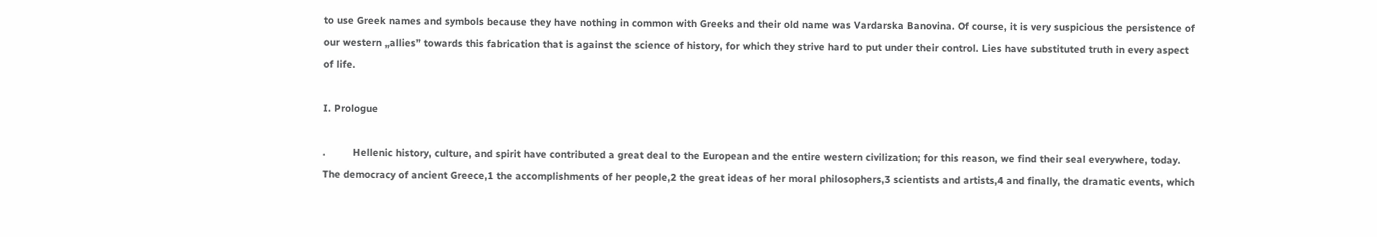to use Greek names and symbols because they have nothing in common with Greeks and their old name was Vardarska Banovina. Of course, it is very suspicious the persistence of our western „allies” towards this fabrication that is against the science of history, for which they strive hard to put under their control. Lies have substituted truth in every aspect of life.

I. Prologue

.         Hellenic history, culture, and spirit have contributed a great deal to the European and the entire western civilization; for this reason, we find their seal everywhere, today. The democracy of ancient Greece,1 the accomplishments of her people,2 the great ideas of her moral philosophers,3 scientists and artists,4 and finally, the dramatic events, which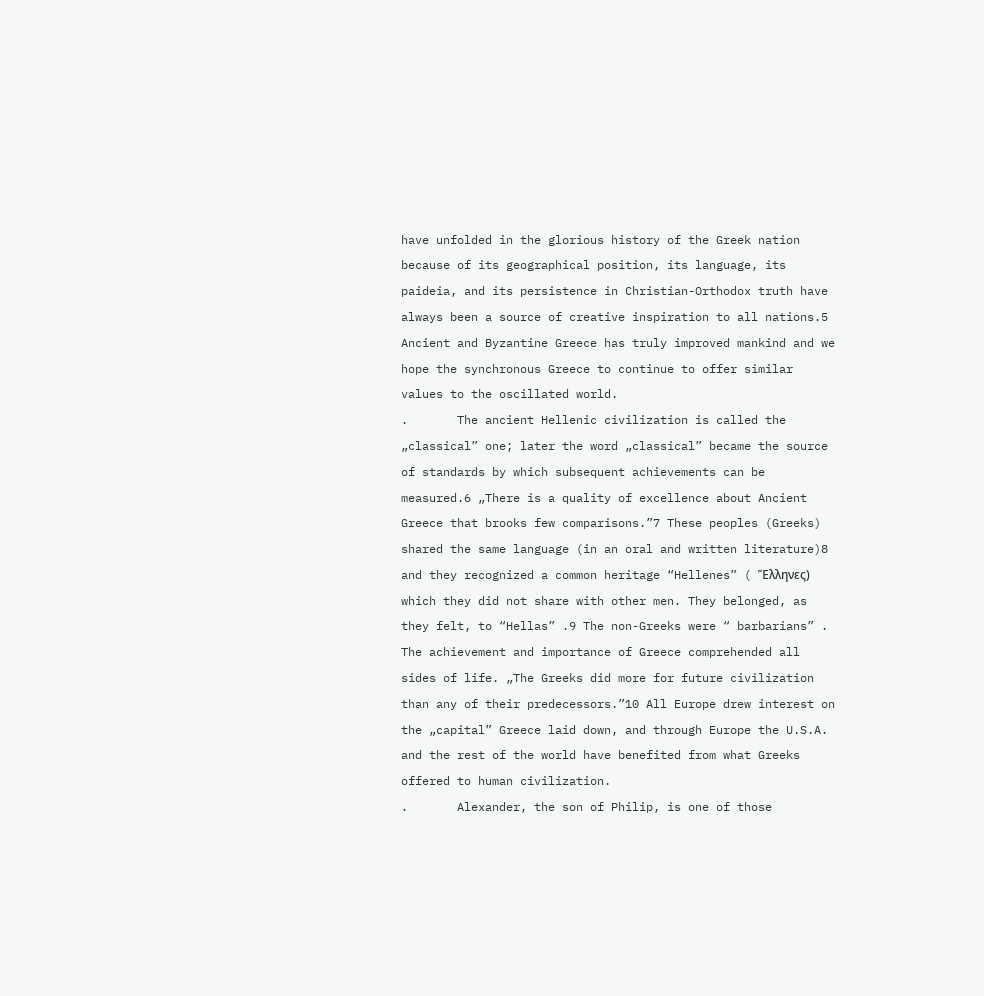have unfolded in the glorious history of the Greek nation because of its geographical position, its language, its paideia, and its persistence in Christian-Orthodox truth have always been a source of creative inspiration to all nations.5 Ancient and Byzantine Greece has truly improved mankind and we hope the synchronous Greece to continue to offer similar values to the oscillated world.
.       The ancient Hellenic civilization is called the „classical” one; later the word „classical” became the source of standards by which subsequent achievements can be measured.6 „There is a quality of excellence about Ancient Greece that brooks few comparisons.”7 These peoples (Greeks) shared the same language (in an oral and written literature)8 and they recognized a common heritage “Hellenes” ( Ἕλληνες) which they did not share with other men. They belonged, as they felt, to “Hellas” .9 The non-Greeks were “ barbarians” . The achievement and importance of Greece comprehended all sides of life. „The Greeks did more for future civilization than any of their predecessors.”10 All Europe drew interest on the „capital” Greece laid down, and through Europe the U.S.A. and the rest of the world have benefited from what Greeks offered to human civilization.
.       Alexander, the son of Philip, is one of those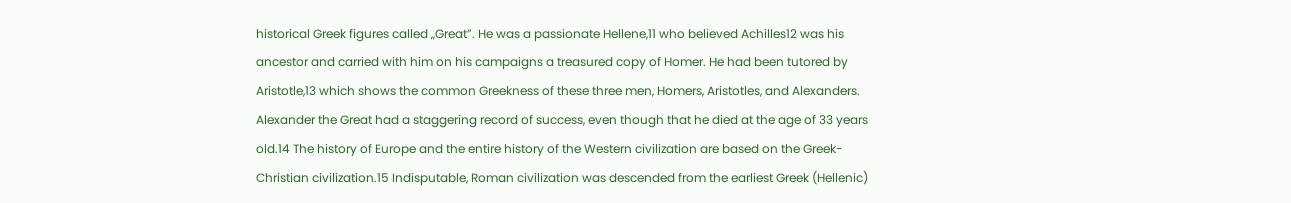historical Greek figures called „Great”. He was a passionate Hellene,11 who believed Achilles12 was his ancestor and carried with him on his campaigns a treasured copy of Homer. He had been tutored by Aristotle,13 which shows the common Greekness of these three men, Homers, Aristotles, and Alexanders. Alexander the Great had a staggering record of success, even though that he died at the age of 33 years old.14 The history of Europe and the entire history of the Western civilization are based on the Greek-Christian civilization.15 Indisputable, Roman civilization was descended from the earliest Greek (Hellenic)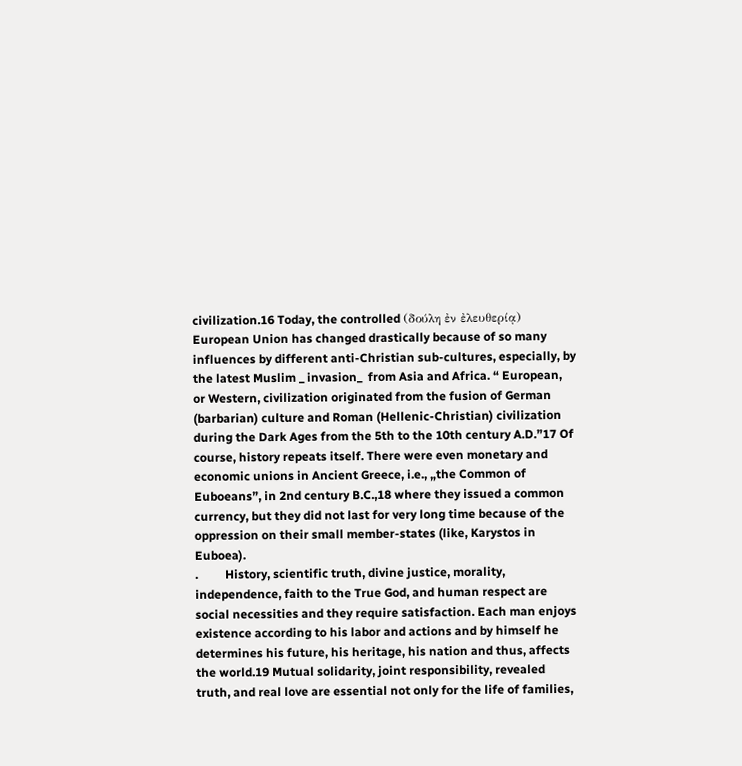civilization.16 Today, the controlled (δούλη ἐν ἐλευθερίᾳ) European Union has changed drastically because of so many influences by different anti-Christian sub-cultures, especially, by the latest Muslim _ invasion_  from Asia and Africa. “ European, or Western, civilization originated from the fusion of German (barbarian) culture and Roman (Hellenic-Christian) civilization during the Dark Ages from the 5th to the 10th century A.D.”17 Of course, history repeats itself. There were even monetary and economic unions in Ancient Greece, i.e., „the Common of Euboeans”, in 2nd century B.C.,18 where they issued a common currency, but they did not last for very long time because of the oppression on their small member-states (like, Karystos in Euboea).
.         History, scientific truth, divine justice, morality, independence, faith to the True God, and human respect are social necessities and they require satisfaction. Each man enjoys existence according to his labor and actions and by himself he determines his future, his heritage, his nation and thus, affects the world.19 Mutual solidarity, joint responsibility, revealed truth, and real love are essential not only for the life of families,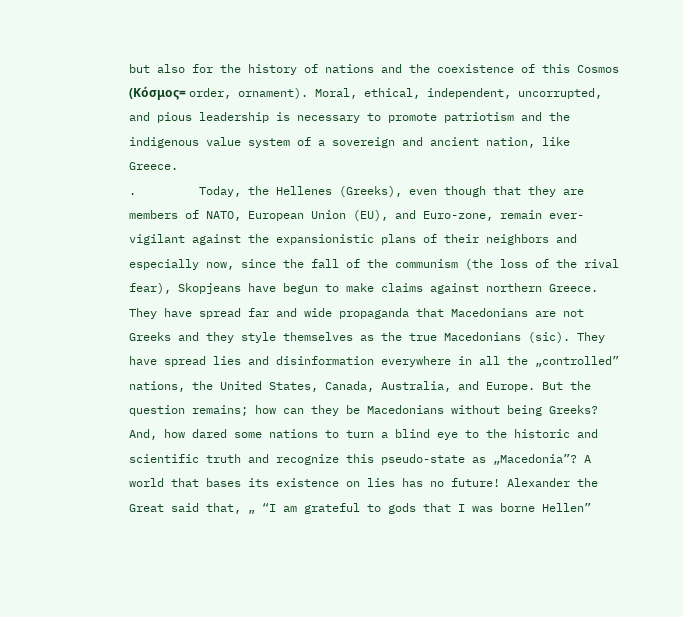but also for the history of nations and the coexistence of this Cosmos (Κόσμος= order, ornament). Moral, ethical, independent, uncorrupted, and pious leadership is necessary to promote patriotism and the indigenous value system of a sovereign and ancient nation, like Greece.
.         Today, the Hellenes (Greeks), even though that they are members of NATO, European Union (EU), and Euro-zone, remain ever-vigilant against the expansionistic plans of their neighbors and especially now, since the fall of the communism (the loss of the rival fear), Skopjeans have begun to make claims against northern Greece. They have spread far and wide propaganda that Macedonians are not Greeks and they style themselves as the true Macedonians (sic). They have spread lies and disinformation everywhere in all the „controlled” nations, the United States, Canada, Australia, and Europe. But the question remains; how can they be Macedonians without being Greeks? And, how dared some nations to turn a blind eye to the historic and scientific truth and recognize this pseudo-state as „Macedonia”? A world that bases its existence on lies has no future! Alexander the Great said that, „ “I am grateful to gods that I was borne Hellen”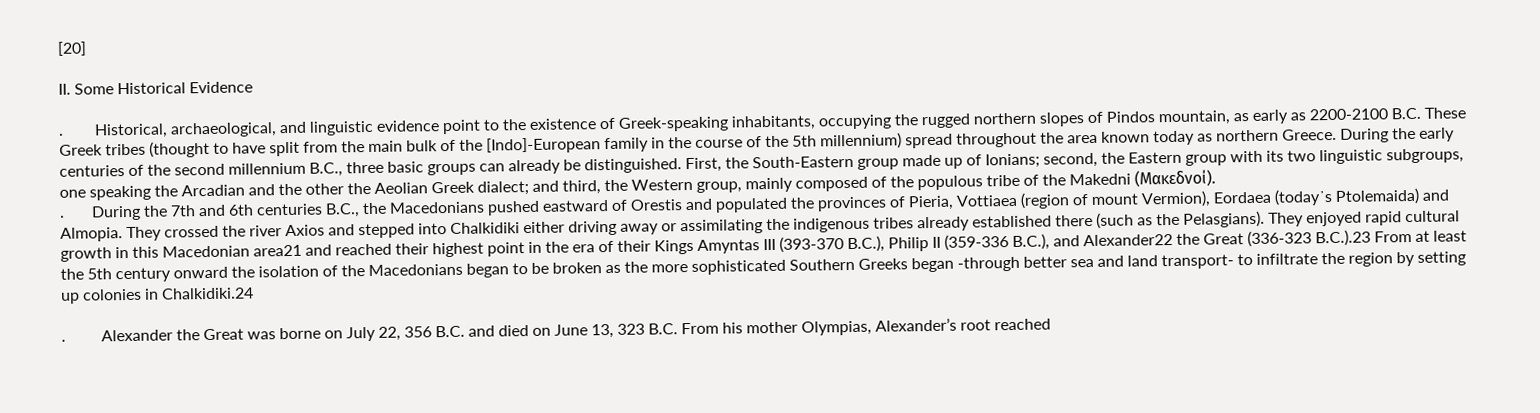[20]

II. Some Historical Evidence

.        Historical, archaeological, and linguistic evidence point to the existence of Greek-speaking inhabitants, occupying the rugged northern slopes of Pindos mountain, as early as 2200-2100 B.C. These Greek tribes (thought to have split from the main bulk of the [Indo]-European family in the course of the 5th millennium) spread throughout the area known today as northern Greece. During the early centuries of the second millennium B.C., three basic groups can already be distinguished. First, the South-Eastern group made up of Ionians; second, the Eastern group with its two linguistic subgroups, one speaking the Arcadian and the other the Aeolian Greek dialect; and third, the Western group, mainly composed of the populous tribe of the Makedni (Μακεδνοί).
.       During the 7th and 6th centuries B.C., the Macedonians pushed eastward of Orestis and populated the provinces of Pieria, Vottiaea (region of mount Vermion), Eordaea (today᾽s Ptolemaida) and Almopia. They crossed the river Axios and stepped into Chalkidiki either driving away or assimilating the indigenous tribes already established there (such as the Pelasgians). They enjoyed rapid cultural growth in this Macedonian area21 and reached their highest point in the era of their Kings Amyntas III (393-370 B.C.), Philip II (359-336 B.C.), and Alexander22 the Great (336-323 B.C.).23 From at least the 5th century onward the isolation of the Macedonians began to be broken as the more sophisticated Southern Greeks began -through better sea and land transport- to infiltrate the region by setting up colonies in Chalkidiki.24

.         Alexander the Great was borne on July 22, 356 B.C. and died on June 13, 323 B.C. From his mother Olympias, Alexander’s root reached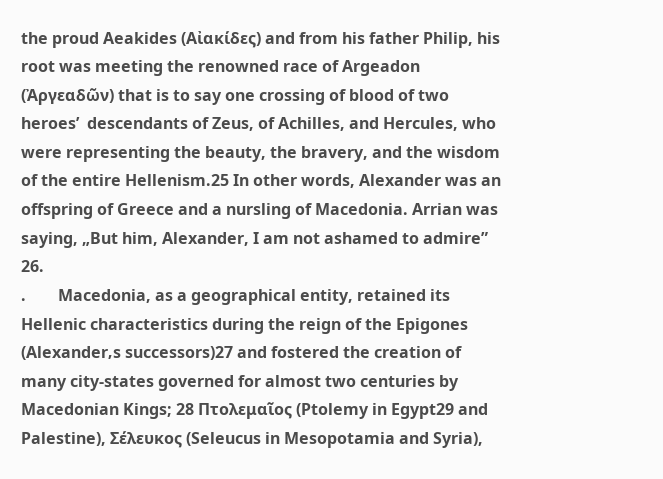the proud Aeakides (Αἰακίδες) and from his father Philip, his root was meeting the renowned race of Argeadon (Ἀργεαδῶν) that is to say one crossing of blood of two heroes’  descendants of Zeus, of Achilles, and Hercules, who were representing the beauty, the bravery, and the wisdom of the entire Hellenism.25 In other words, Alexander was an offspring of Greece and a nursling of Macedonia. Arrian was saying, „But him, Alexander, I am not ashamed to admire” 26.
.        Macedonia, as a geographical entity, retained its Hellenic characteristics during the reign of the Epigones (Alexander‚s successors)27 and fostered the creation of many city-states governed for almost two centuries by Macedonian Kings; 28 Πτολεμαῖος (Ptolemy in Egypt29 and Palestine), Σέλευκος (Seleucus in Mesopotamia and Syria),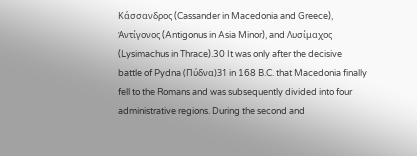Κάσσανδρος (Cassander in Macedonia and Greece), Ἀντίγονος (Antigonus in Asia Minor), and Λυσίμαχος (Lysimachus in Thrace).30 It was only after the decisive battle of Pydna (Πύδνα)31 in 168 B.C. that Macedonia finally fell to the Romans and was subsequently divided into four administrative regions. During the second and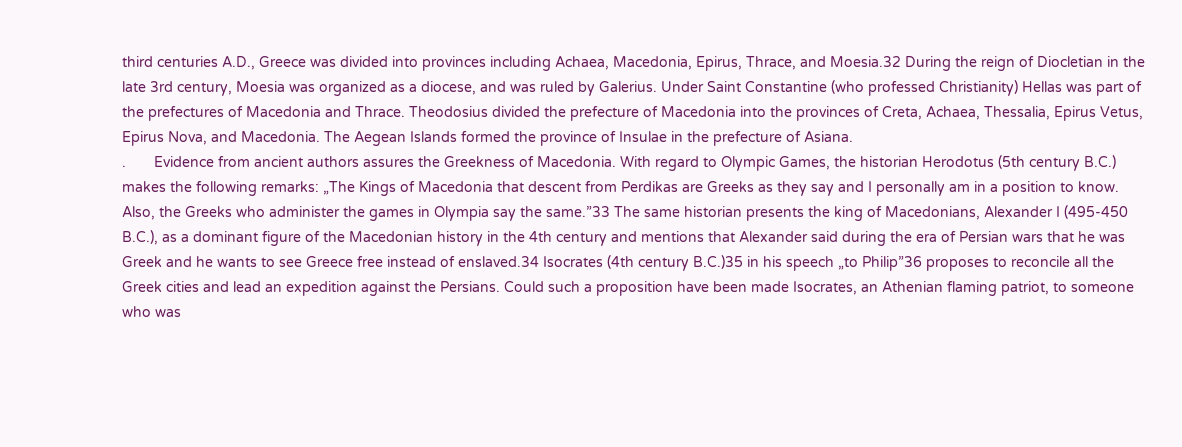third centuries A.D., Greece was divided into provinces including Achaea, Macedonia, Epirus, Thrace, and Moesia.32 During the reign of Diocletian in the late 3rd century, Moesia was organized as a diocese, and was ruled by Galerius. Under Saint Constantine (who professed Christianity) Hellas was part of the prefectures of Macedonia and Thrace. Theodosius divided the prefecture of Macedonia into the provinces of Creta, Achaea, Thessalia, Epirus Vetus, Epirus Nova, and Macedonia. The Aegean Islands formed the province of Insulae in the prefecture of Asiana.
.       Evidence from ancient authors assures the Greekness of Macedonia. With regard to Olympic Games, the historian Herodotus (5th century B.C.) makes the following remarks: „The Kings of Macedonia that descent from Perdikas are Greeks as they say and I personally am in a position to know. Also, the Greeks who administer the games in Olympia say the same.”33 The same historian presents the king of Macedonians, Alexander I (495-450 B.C.), as a dominant figure of the Macedonian history in the 4th century and mentions that Alexander said during the era of Persian wars that he was Greek and he wants to see Greece free instead of enslaved.34 Isocrates (4th century B.C.)35 in his speech „to Philip”36 proposes to reconcile all the Greek cities and lead an expedition against the Persians. Could such a proposition have been made Isocrates, an Athenian flaming patriot, to someone who was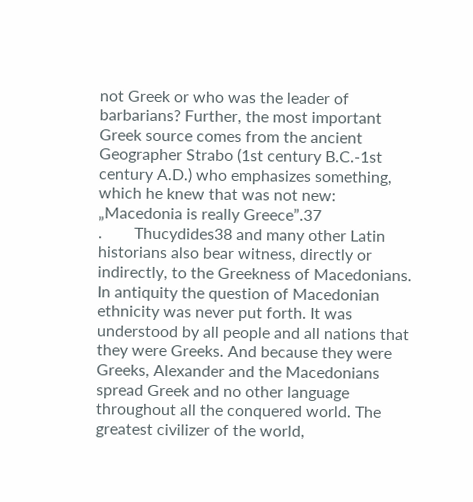not Greek or who was the leader of barbarians? Further, the most important Greek source comes from the ancient Geographer Strabo (1st century B.C.-1st century A.D.) who emphasizes something, which he knew that was not new: „Macedonia is really Greece”.37
.        Thucydides38 and many other Latin historians also bear witness, directly or indirectly, to the Greekness of Macedonians. In antiquity the question of Macedonian ethnicity was never put forth. It was understood by all people and all nations that they were Greeks. And because they were Greeks, Alexander and the Macedonians spread Greek and no other language throughout all the conquered world. The greatest civilizer of the world,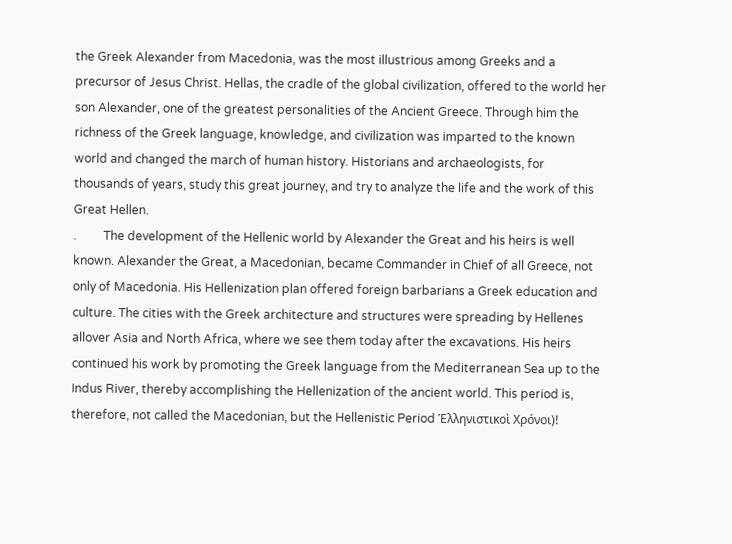the Greek Alexander from Macedonia, was the most illustrious among Greeks and a precursor of Jesus Christ. Hellas, the cradle of the global civilization, offered to the world her son Alexander, one of the greatest personalities of the Ancient Greece. Through him the richness of the Greek language, knowledge, and civilization was imparted to the known world and changed the march of human history. Historians and archaeologists, for thousands of years, study this great journey, and try to analyze the life and the work of this Great Hellen.
.         The development of the Hellenic world by Alexander the Great and his heirs is well known. Alexander the Great, a Macedonian, became Commander in Chief of all Greece, not only of Macedonia. His Hellenization plan offered foreign barbarians a Greek education and culture. The cities with the Greek architecture and structures were spreading by Hellenes allover Asia and North Africa, where we see them today after the excavations. His heirs continued his work by promoting the Greek language from the Mediterranean Sea up to the Indus River, thereby accomplishing the Hellenization of the ancient world. This period is, therefore, not called the Macedonian, but the Hellenistic Period Ἑλληνιστικοὶ Χρόνοι)!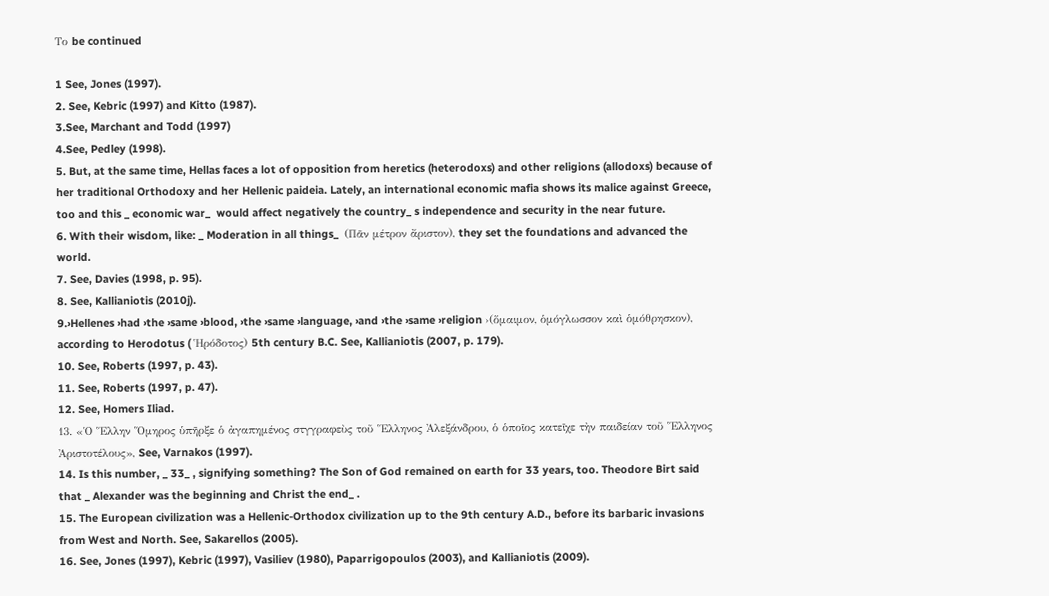Το be continued

1 See, Jones (1997).
2. See, Kebric (1997) and Kitto (1987).
3.See, Marchant and Todd (1997)
4.See, Pedley (1998).
5. But, at the same time, Hellas faces a lot of opposition from heretics (heterodoxs) and other religions (allodoxs) because of her traditional Orthodoxy and her Hellenic paideia. Lately, an international economic mafia shows its malice against Greece, too and this _ economic war_  would affect negatively the country_ s independence and security in the near future.
6. With their wisdom, like: _ Moderation in all things_  (Πᾶν μέτρον ἄριστον), they set the foundations and advanced the world.
7. See, Davies (1998, p. 95).
8. See, Kallianiotis (2010j).
9.›Hellenes ›had ›the ›same ›blood, ›the ›same ›language, ›and ›the ›same ›religion ›(ὅμαιμον, ὁμόγλωσσον καὶ ὁμόθρησκον), according to Herodotus ( Ἡρόδοτος) 5th century B.C. See, Kallianiotis (2007, p. 179).
10. See, Roberts (1997, p. 43).
11. See, Roberts (1997, p. 47).
12. See, Homers Iliad.
13. «Ὁ Ἕλλην Ὅμηρος ὑπῆρξε ὁ ἀγαπημένος στγγραφεὺς τοῦ Ἕλληνος Ἀλεξάνδρου, ὁ ὁποῖος κατεῖχε τὴν παιδείαν τοῦ Ἕλληνος Ἀριστοτέλους», See, Varnakos (1997).
14. Is this number, _ 33_ , signifying something? The Son of God remained on earth for 33 years, too. Theodore Birt said that _ Alexander was the beginning and Christ the end_ .
15. The European civilization was a Hellenic-Orthodox civilization up to the 9th century A.D., before its barbaric invasions from West and North. See, Sakarellos (2005).
16. See, Jones (1997), Kebric (1997), Vasiliev (1980), Paparrigopoulos (2003), and Kallianiotis (2009).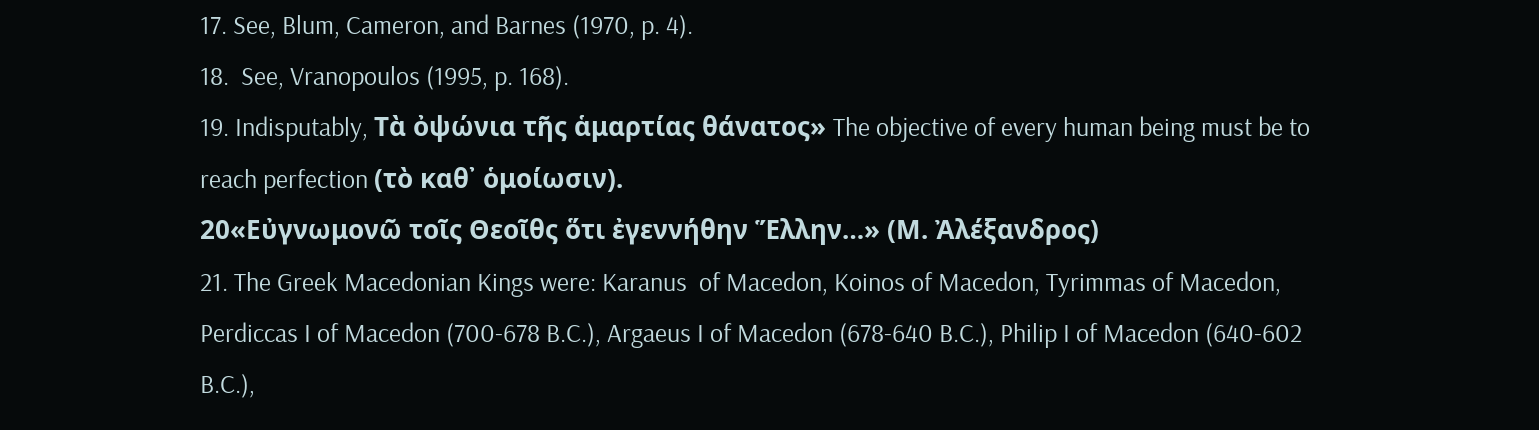17. See, Blum, Cameron, and Barnes (1970, p. 4).
18.  See, Vranopoulos (1995, p. 168).
19. Indisputably, Τὰ ὀψώνια τῆς ἁμαρτίας θάνατος» The objective of every human being must be to reach perfection (τὸ καθ᾽ ὁμοίωσιν).
20«Εὐγνωμονῶ τοῖς Θεοῖθς ὅτι ἐγεννήθην Ἕλλην…» (Μ. Ἀλέξανδρος)
21. The Greek Macedonian Kings were: Karanus  of Macedon, Koinos of Macedon, Tyrimmas of Macedon, Perdiccas I of Macedon (700-678 B.C.), Argaeus I of Macedon (678-640 B.C.), Philip I of Macedon (640-602 B.C.),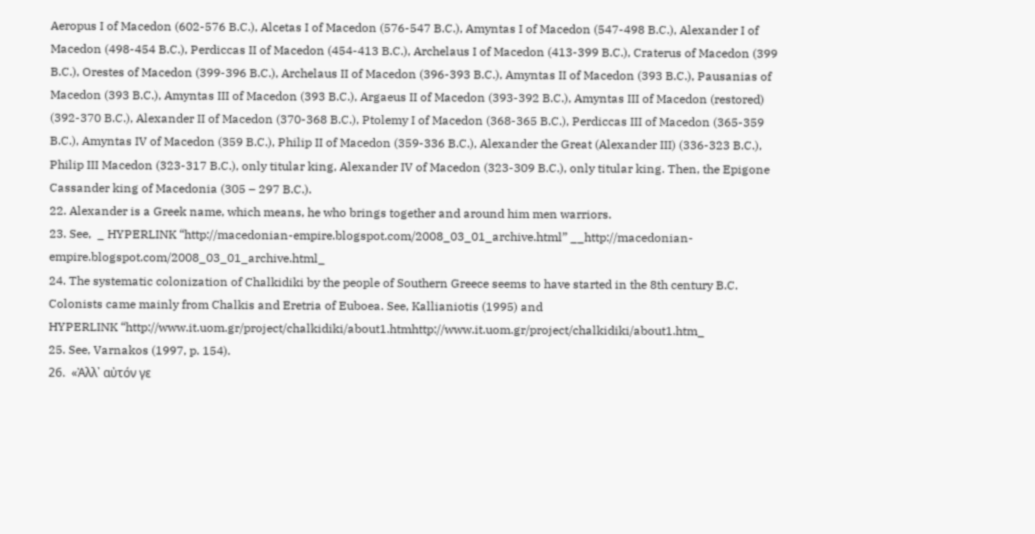Aeropus I of Macedon (602-576 B.C.), Alcetas I of Macedon (576-547 B.C.), Amyntas I of Macedon (547-498 B.C.), Alexander I of Macedon (498-454 B.C.), Perdiccas II of Macedon (454-413 B.C.), Archelaus I of Macedon (413-399 B.C.), Craterus of Macedon (399 B.C.), Orestes of Macedon (399-396 B.C.), Archelaus II of Macedon (396-393 B.C.), Amyntas II of Macedon (393 B.C.), Pausanias of Macedon (393 B.C.), Amyntas III of Macedon (393 B.C.), Argaeus II of Macedon (393-392 B.C.), Amyntas III of Macedon (restored) (392-370 B.C.), Alexander II of Macedon (370-368 B.C.), Ptolemy I of Macedon (368-365 B.C.), Perdiccas III of Macedon (365-359 B.C.), Amyntas IV of Macedon (359 B.C.), Philip II of Macedon (359-336 B.C.), Alexander the Great (Alexander III) (336-323 B.C.), Philip III Macedon (323-317 B.C.), only titular king, Alexander IV of Macedon (323-309 B.C.), only titular king. Then, the Epigone Cassander king of Macedonia (305 – 297 B.C.).
22. Alexander is a Greek name, which means, he who brings together and around him men warriors.
23. See,  _ HYPERLINK “http://macedonian-empire.blogspot.com/2008_03_01_archive.html” __http://macedonian-empire.blogspot.com/2008_03_01_archive.html_
24. The systematic colonization of Chalkidiki by the people of Southern Greece seems to have started in the 8th century B.C. Colonists came mainly from Chalkis and Eretria of Euboea. See, Kallianiotis (1995) and
HYPERLINK “http://www.it.uom.gr/project/chalkidiki/about1.htmhttp://www.it.uom.gr/project/chalkidiki/about1.htm_
25. See, Varnakos (1997, p. 154).
26.  «Ἀλλ᾽ αὐτόν γε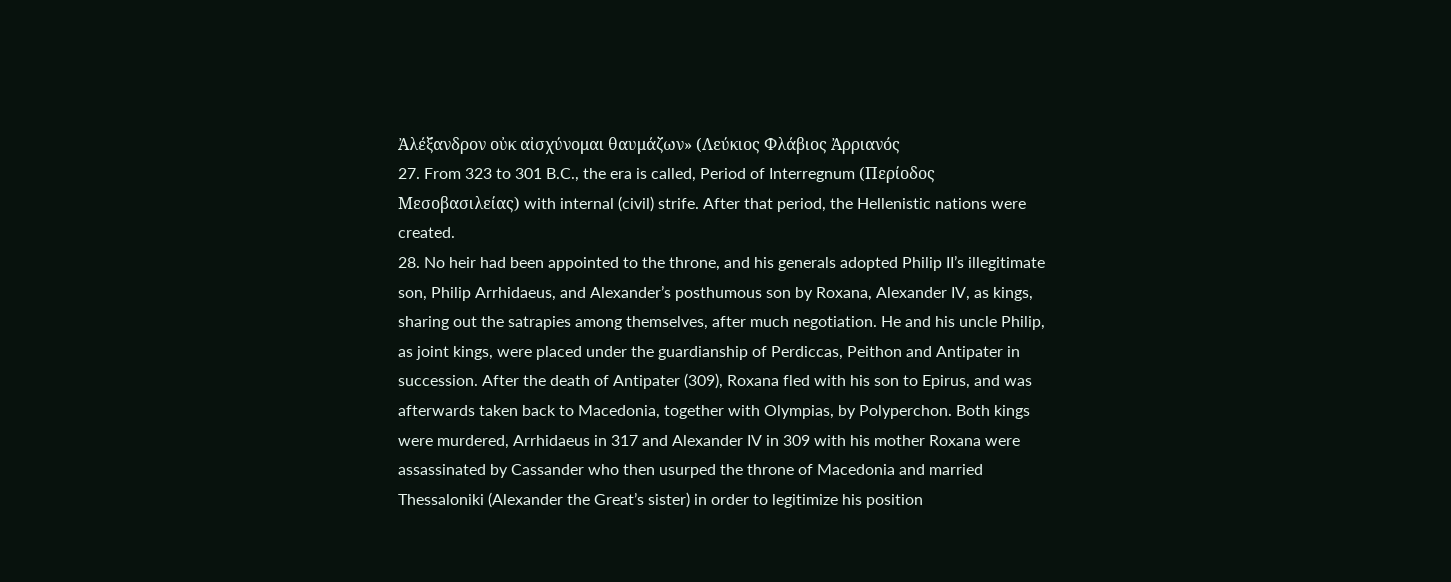Ἀλέξανδρον οὐκ αἰσχύνομαι θαυμάζων» (Λεύκιος Φλάβιος Ἀρριανός
27. From 323 to 301 B.C., the era is called, Period of Interregnum (Περίοδος Μεσοβασιλείας) with internal (civil) strife. After that period, the Hellenistic nations were created.
28. No heir had been appointed to the throne, and his generals adopted Philip II’s illegitimate son, Philip Arrhidaeus, and Alexander’s posthumous son by Roxana, Alexander IV, as kings, sharing out the satrapies among themselves, after much negotiation. He and his uncle Philip, as joint kings, were placed under the guardianship of Perdiccas, Peithon and Antipater in succession. After the death of Antipater (309), Roxana fled with his son to Epirus, and was afterwards taken back to Macedonia, together with Olympias, by Polyperchon. Both kings were murdered, Arrhidaeus in 317 and Alexander IV in 309 with his mother Roxana were assassinated by Cassander who then usurped the throne of Macedonia and married Thessaloniki (Alexander the Great’s sister) in order to legitimize his position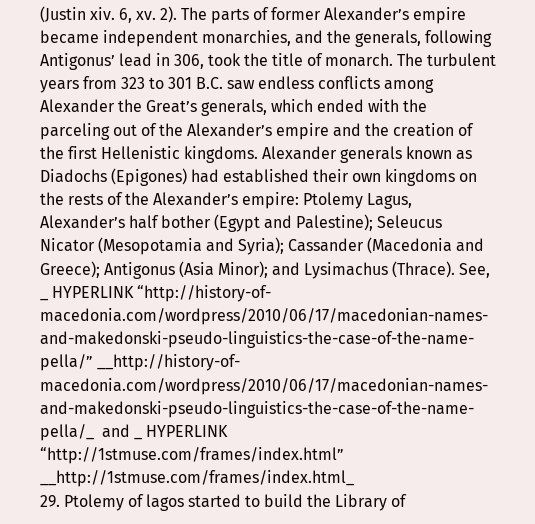(Justin xiv. 6, xv. 2). The parts of former Alexander’s empire became independent monarchies, and the generals, following Antigonus’ lead in 306, took the title of monarch. The turbulent years from 323 to 301 B.C. saw endless conflicts among Alexander the Great’s generals, which ended with the parceling out of the Alexander’s empire and the creation of the first Hellenistic kingdoms. Alexander generals known as Diadochs (Epigones) had established their own kingdoms on the rests of the Alexander’s empire: Ptolemy Lagus, Alexander’s half bother (Egypt and Palestine); Seleucus Nicator (Mesopotamia and Syria); Cassander (Macedonia and Greece); Antigonus (Asia Minor); and Lysimachus (Thrace). See, _ HYPERLINK “http://history-of-macedonia.com/wordpress/2010/06/17/macedonian-names-and-makedonski-pseudo-linguistics-the-case-of-the-name-pella/” __http://history-of-macedonia.com/wordpress/2010/06/17/macedonian-names-and-makedonski-pseudo-linguistics-the-case-of-the-name-pella/_  and _ HYPERLINK “http://1stmuse.com/frames/index.html” __http://1stmuse.com/frames/index.html_
29. Ptolemy of lagos started to build the Library of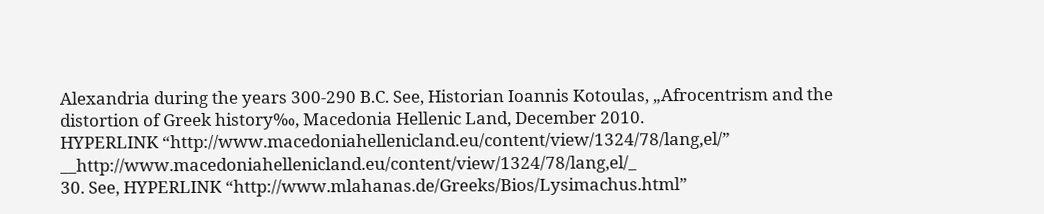Alexandria during the years 300-290 B.C. See, Historian Ioannis Kotoulas, „Afrocentrism and the distortion of Greek history‰, Macedonia Hellenic Land, December 2010.
HYPERLINK “http://www.macedoniahellenicland.eu/content/view/1324/78/lang,el/” __http://www.macedoniahellenicland.eu/content/view/1324/78/lang,el/_
30. See, HYPERLINK “http://www.mlahanas.de/Greeks/Bios/Lysimachus.html”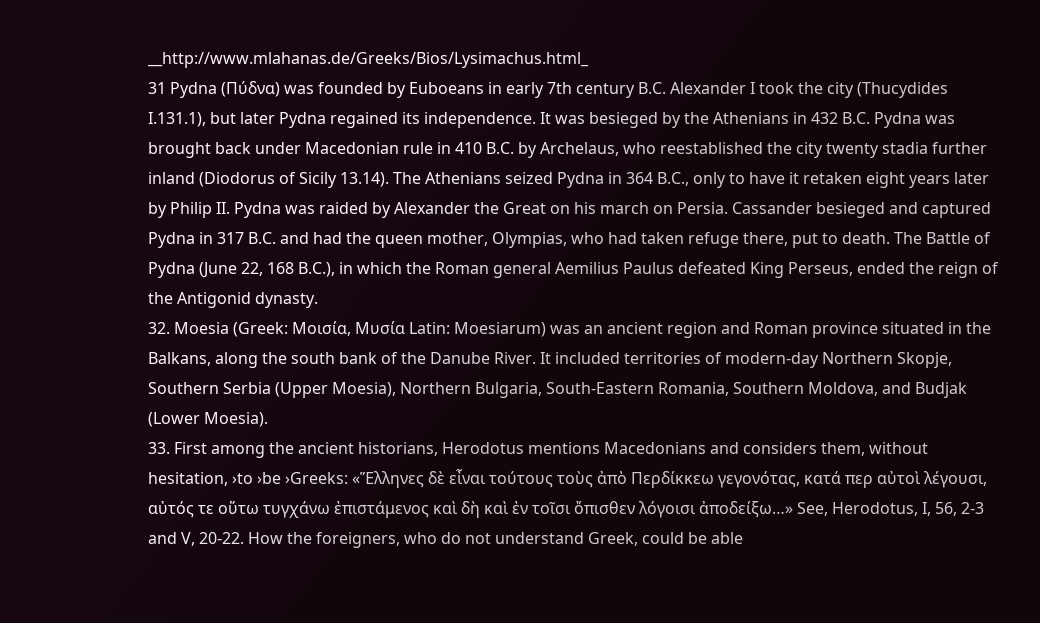__http://www.mlahanas.de/Greeks/Bios/Lysimachus.html_
31 Pydna (Πύδνα) was founded by Euboeans in early 7th century B.C. Alexander I took the city (Thucydides I.131.1), but later Pydna regained its independence. It was besieged by the Athenians in 432 B.C. Pydna was brought back under Macedonian rule in 410 B.C. by Archelaus, who reestablished the city twenty stadia further inland (Diodorus of Sicily 13.14). The Athenians seized Pydna in 364 B.C., only to have it retaken eight years later by Philip II. Pydna was raided by Alexander the Great on his march on Persia. Cassander besieged and captured Pydna in 317 B.C. and had the queen mother, Olympias, who had taken refuge there, put to death. The Battle of Pydna (June 22, 168 B.C.), in which the Roman general Aemilius Paulus defeated King Perseus, ended the reign of the Antigonid dynasty.
32. Moesia (Greek: Μοισία, Μυσία Latin: Moesiarum) was an ancient region and Roman province situated in the Balkans, along the south bank of the Danube River. It included territories of modern-day Northern Skopje, Southern Serbia (Upper Moesia), Northern Bulgaria, South-Eastern Romania, Southern Moldova, and Budjak (Lower Moesia).
33. First among the ancient historians, Herodotus mentions Macedonians and considers them, without hesitation, ›to ›be ›Greeks: «Ἕλληνες δὲ εἶναι τούτους τοὺς ἀπὸ Περδίκκεω γεγονότας, κατά περ αὐτοὶ λέγουσι, αὐτός τε οὕτω τυγχάνω ἐπιστάμενος καὶ δὴ καὶ ἐν τοῖσι ὄπισθεν λόγοισι ἀποδείξω…» See, Herodotus, I, 56, 2-3 and V, 20-22. How the foreigners, who do not understand Greek, could be able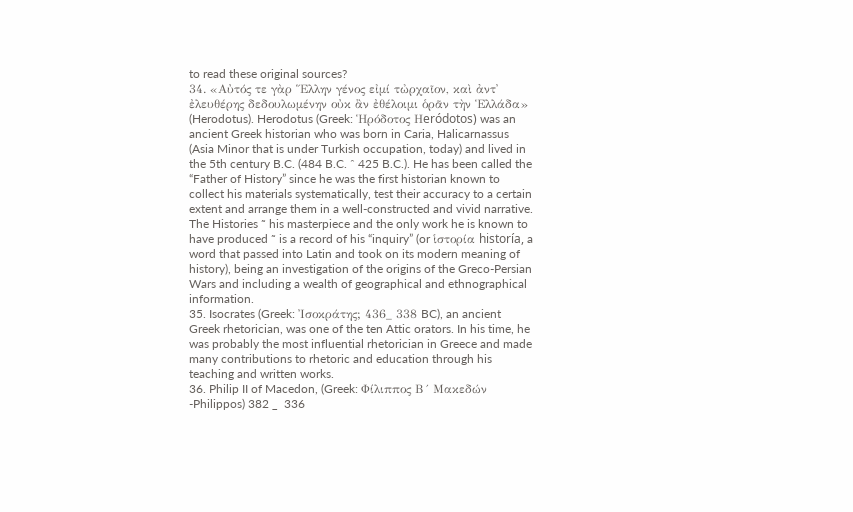to read these original sources?
34. «Αὐτός τε γὰρ Ἕλλην γένος εἰμί τὠρχαῖον, καὶ ἀντ᾽ ἐλευθέρης δεδουλωμένην οὐκ ἂν ἐθέλοιμι ὁρᾶν τὴν Ἑλλάδα» (Herodotus). Herodotus (Greek: Ἡρόδοτος Ηeródotos) was an ancient Greek historian who was born in Caria, Halicarnassus (Asia Minor that is under Turkish occupation, today) and lived in the 5th century B.C. (484 B.C. ˆ 425 B.C.). He has been called the “Father of History” since he was the first historian known to collect his materials systematically, test their accuracy to a certain extent and arrange them in a well-constructed and vivid narrative. The Histories ˜ his masterpiece and the only work he is known to have produced ˜ is a record of his “inquiry” (or ἱστορία historía, a word that passed into Latin and took on its modern meaning of history), being an investigation of the origins of the Greco-Persian Wars and including a wealth of geographical and ethnographical information.
35. Isocrates (Greek: Ἰσοκράτης; 436_ 338 BC), an ancient Greek rhetorician, was one of the ten Attic orators. In his time, he was probably the most influential rhetorician in Greece and made many contributions to rhetoric and education through his teaching and written works.
36. Philip II of Macedon, (Greek: Φίλιππος Β´ Μακεδών -Philippos) 382 _  336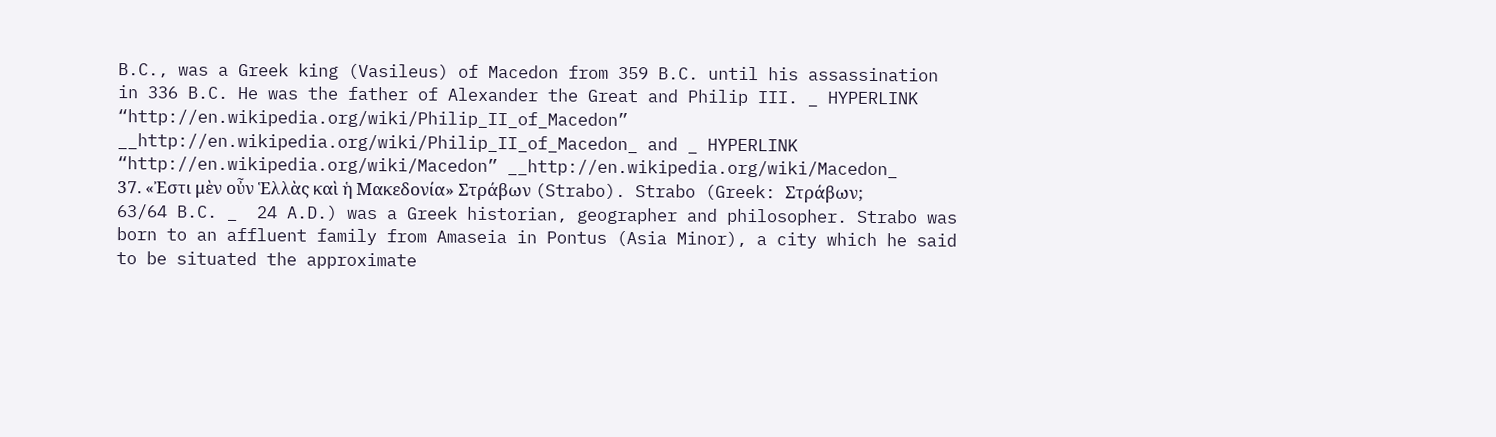B.C., was a Greek king (Vasileus) of Macedon from 359 B.C. until his assassination in 336 B.C. He was the father of Alexander the Great and Philip III. _ HYPERLINK “http://en.wikipedia.org/wiki/Philip_II_of_Macedon” __http://en.wikipedia.org/wiki/Philip_II_of_Macedon_ and _ HYPERLINK “http://en.wikipedia.org/wiki/Macedon” __http://en.wikipedia.org/wiki/Macedon_
37. «Ἐστι μὲν οὖν Ἑλλὰς καὶ ἡ Μακεδονία» Στράβων (Strabo). Strabo (Greek: Στράβων; 63/64 B.C. _  24 A.D.) was a Greek historian, geographer and philosopher. Strabo was born to an affluent family from Amaseia in Pontus (Asia Minor), a city which he said to be situated the approximate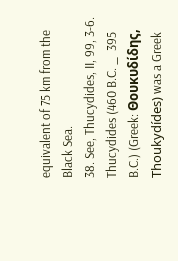equivalent of 75 km from the Black Sea.
38. See, Thucydides, II, 99, 3-6. Thucydides (460 B.C. _  395 B.C.) (Greek: Θουκυδίδης, Thoukydídes) was a Greek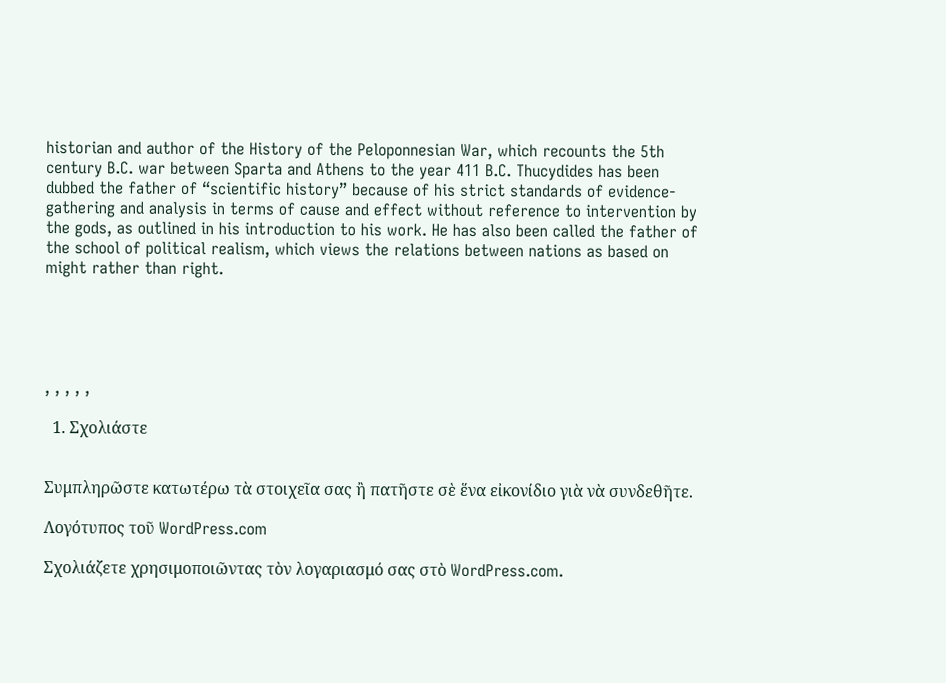historian and author of the History of the Peloponnesian War, which recounts the 5th century B.C. war between Sparta and Athens to the year 411 B.C. Thucydides has been dubbed the father of “scientific history” because of his strict standards of evidence-gathering and analysis in terms of cause and effect without reference to intervention by the gods, as outlined in his introduction to his work. He has also been called the father of the school of political realism, which views the relations between nations as based on might rather than right.





, , , , ,

  1. Σχολιάστε


Συμπληρῶστε κατωτέρω τὰ στοιχεῖα σας ἢ πατῆστε σὲ ἕνα εἰκονίδιο γιὰ νὰ συνδεθῆτε.

Λογότυπος τοῦ WordPress.com

Σχολιάζετε χρησιμοποιῶντας τὸν λογαριασμό σας στὸ WordPress.com.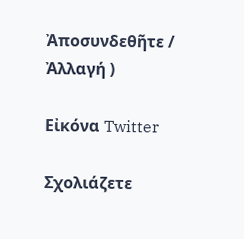Ἀποσυνδεθῆτε /  Ἀλλαγή )

Εἰκόνα Twitter

Σχολιάζετε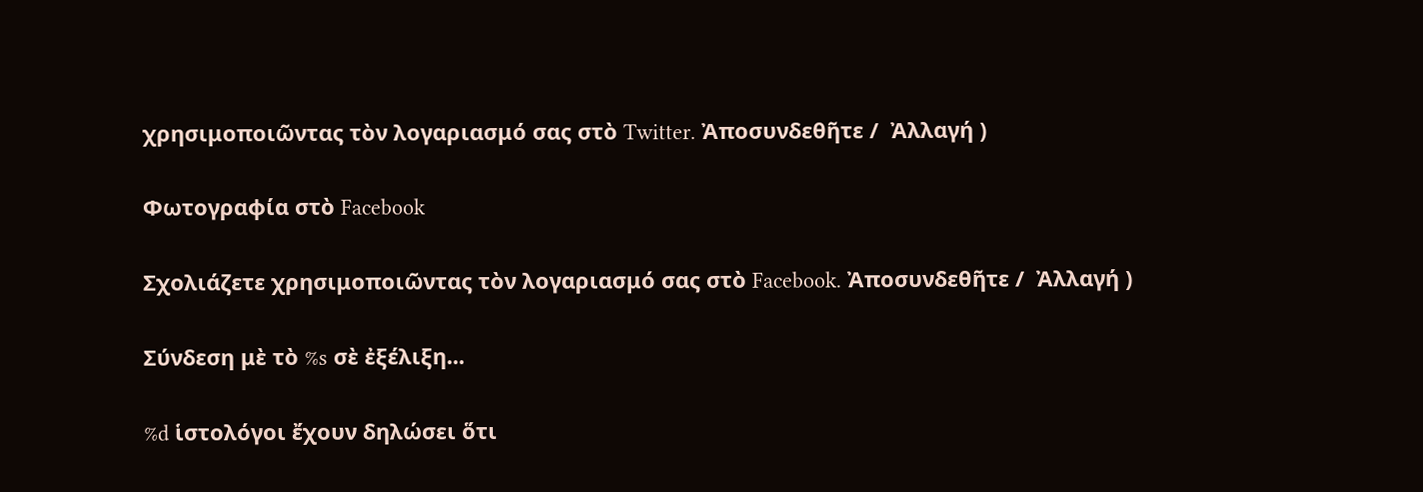χρησιμοποιῶντας τὸν λογαριασμό σας στὸ Twitter. Ἀποσυνδεθῆτε /  Ἀλλαγή )

Φωτογραφία στὸ Facebook

Σχολιάζετε χρησιμοποιῶντας τὸν λογαριασμό σας στὸ Facebook. Ἀποσυνδεθῆτε /  Ἀλλαγή )

Σύνδεση μὲ τὸ %s σὲ ἐξέλιξη...

%d ἱστολόγοι ἔχουν δηλώσει ὅτι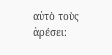αὐτὸ τοὺς ἀρέσει: